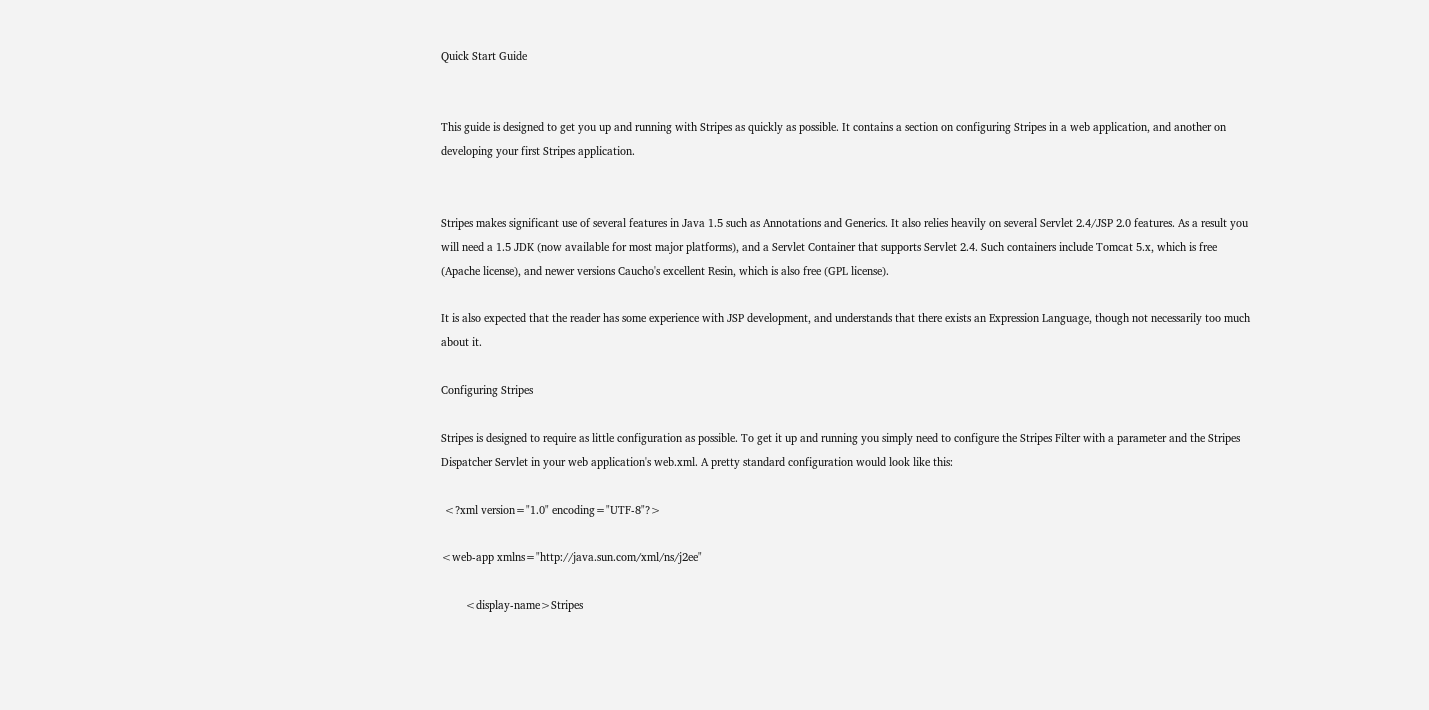Quick Start Guide


This guide is designed to get you up and running with Stripes as quickly as possible. It contains a section on configuring Stripes in a web application, and another on developing your first Stripes application.


Stripes makes significant use of several features in Java 1.5 such as Annotations and Generics. It also relies heavily on several Servlet 2.4/JSP 2.0 features. As a result you will need a 1.5 JDK (now available for most major platforms), and a Servlet Container that supports Servlet 2.4. Such containers include Tomcat 5.x, which is free (Apache license), and newer versions Caucho's excellent Resin, which is also free (GPL license).

It is also expected that the reader has some experience with JSP development, and understands that there exists an Expression Language, though not necessarily too much about it.

Configuring Stripes

Stripes is designed to require as little configuration as possible. To get it up and running you simply need to configure the Stripes Filter with a parameter and the Stripes Dispatcher Servlet in your web application's web.xml. A pretty standard configuration would look like this:

 <?xml version="1.0" encoding="UTF-8"?>

<web-app xmlns="http://java.sun.com/xml/ns/j2ee"

        <display-name>Stripes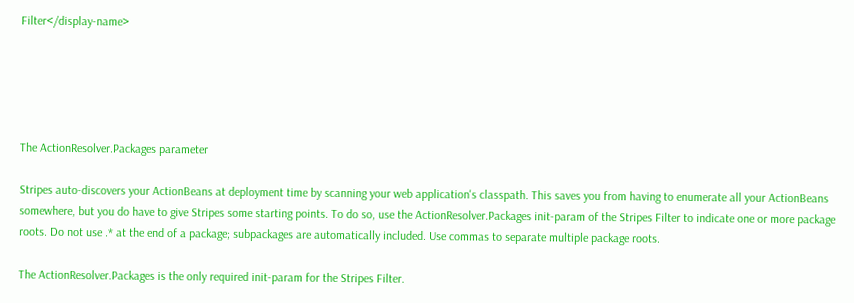Filter</display-name>





The ActionResolver.Packages parameter

Stripes auto-discovers your ActionBeans at deployment time by scanning your web application's classpath. This saves you from having to enumerate all your ActionBeans somewhere, but you do have to give Stripes some starting points. To do so, use the ActionResolver.Packages init-param of the Stripes Filter to indicate one or more package roots. Do not use .* at the end of a package; subpackages are automatically included. Use commas to separate multiple package roots.

The ActionResolver.Packages is the only required init-param for the Stripes Filter.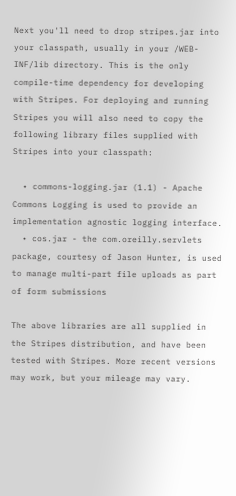Next you'll need to drop stripes.jar into your classpath, usually in your /WEB-INF/lib directory. This is the only compile-time dependency for developing with Stripes. For deploying and running Stripes you will also need to copy the following library files supplied with Stripes into your classpath:

  • commons-logging.jar (1.1) - Apache Commons Logging is used to provide an implementation agnostic logging interface.
  • cos.jar - the com.oreilly.servlets package, courtesy of Jason Hunter, is used to manage multi-part file uploads as part of form submissions

The above libraries are all supplied in the Stripes distribution, and have been tested with Stripes. More recent versions may work, but your mileage may vary.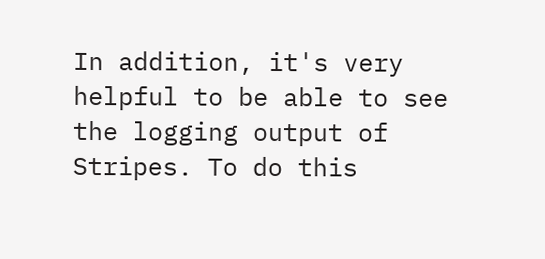In addition, it's very helpful to be able to see the logging output of Stripes. To do this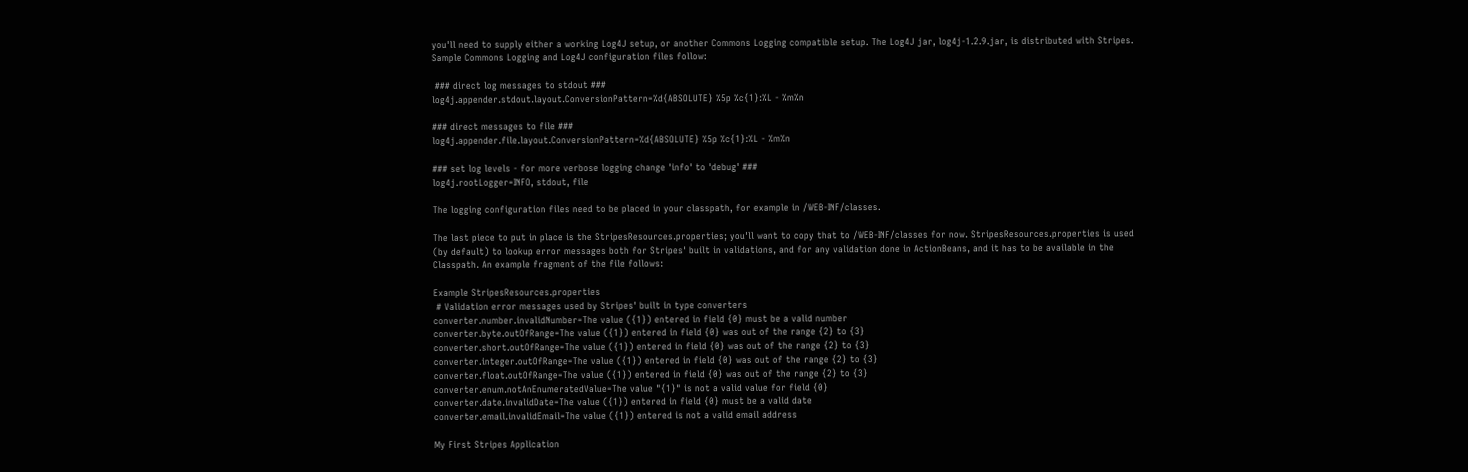you'll need to supply either a working Log4J setup, or another Commons Logging compatible setup. The Log4J jar, log4j-1.2.9.jar, is distributed with Stripes. Sample Commons Logging and Log4J configuration files follow:

 ### direct log messages to stdout ###
log4j.appender.stdout.layout.ConversionPattern=%d{ABSOLUTE} %5p %c{1}:%L - %m%n

### direct messages to file ###
log4j.appender.file.layout.ConversionPattern=%d{ABSOLUTE} %5p %c{1}:%L - %m%n

### set log levels - for more verbose logging change 'info' to 'debug' ###
log4j.rootLogger=INFO, stdout, file

The logging configuration files need to be placed in your classpath, for example in /WEB-INF/classes.

The last piece to put in place is the StripesResources.properties; you'll want to copy that to /WEB-INF/classes for now. StripesResources.properties is used (by default) to lookup error messages both for Stripes' built in validations, and for any validation done in ActionBeans, and it has to be available in the Classpath. An example fragment of the file follows:

Example StripesResources.properties
 # Validation error messages used by Stripes' built in type converters
converter.number.invalidNumber=The value ({1}) entered in field {0} must be a valid number
converter.byte.outOfRange=The value ({1}) entered in field {0} was out of the range {2} to {3}
converter.short.outOfRange=The value ({1}) entered in field {0} was out of the range {2} to {3}
converter.integer.outOfRange=The value ({1}) entered in field {0} was out of the range {2} to {3}
converter.float.outOfRange=The value ({1}) entered in field {0} was out of the range {2} to {3}
converter.enum.notAnEnumeratedValue=The value "{1}" is not a valid value for field {0}
converter.date.invalidDate=The value ({1}) entered in field {0} must be a valid date
converter.email.invalidEmail=The value ({1}) entered is not a valid email address

My First Stripes Application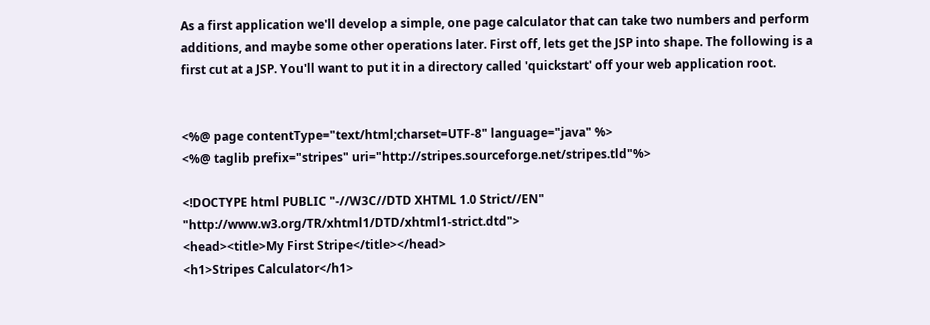As a first application we'll develop a simple, one page calculator that can take two numbers and perform additions, and maybe some other operations later. First off, lets get the JSP into shape. The following is a first cut at a JSP. You'll want to put it in a directory called 'quickstart' off your web application root.


<%@ page contentType="text/html;charset=UTF-8" language="java" %>
<%@ taglib prefix="stripes" uri="http://stripes.sourceforge.net/stripes.tld"%>

<!DOCTYPE html PUBLIC "-//W3C//DTD XHTML 1.0 Strict//EN" "http://www.w3.org/TR/xhtml1/DTD/xhtml1-strict.dtd">
<head><title>My First Stripe</title></head>
<h1>Stripes Calculator</h1>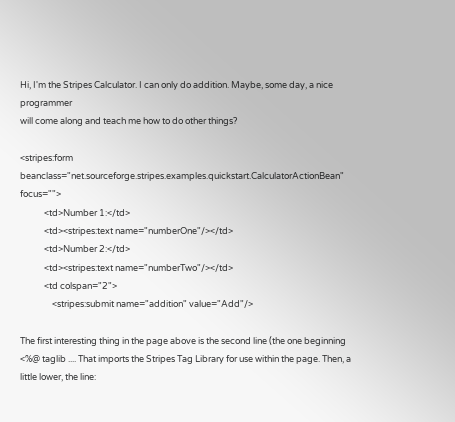Hi, I'm the Stripes Calculator. I can only do addition. Maybe, some day, a nice programmer
will come along and teach me how to do other things?

<stripes:form beanclass="net.sourceforge.stripes.examples.quickstart.CalculatorActionBean" focus="">
            <td>Number 1:</td>
            <td><stripes:text name="numberOne"/></td>
            <td>Number 2:</td>
            <td><stripes:text name="numberTwo"/></td>
            <td colspan="2">
                <stripes:submit name="addition" value="Add"/>

The first interesting thing in the page above is the second line (the one beginning <%@ taglib .... That imports the Stripes Tag Library for use within the page. Then, a little lower, the line: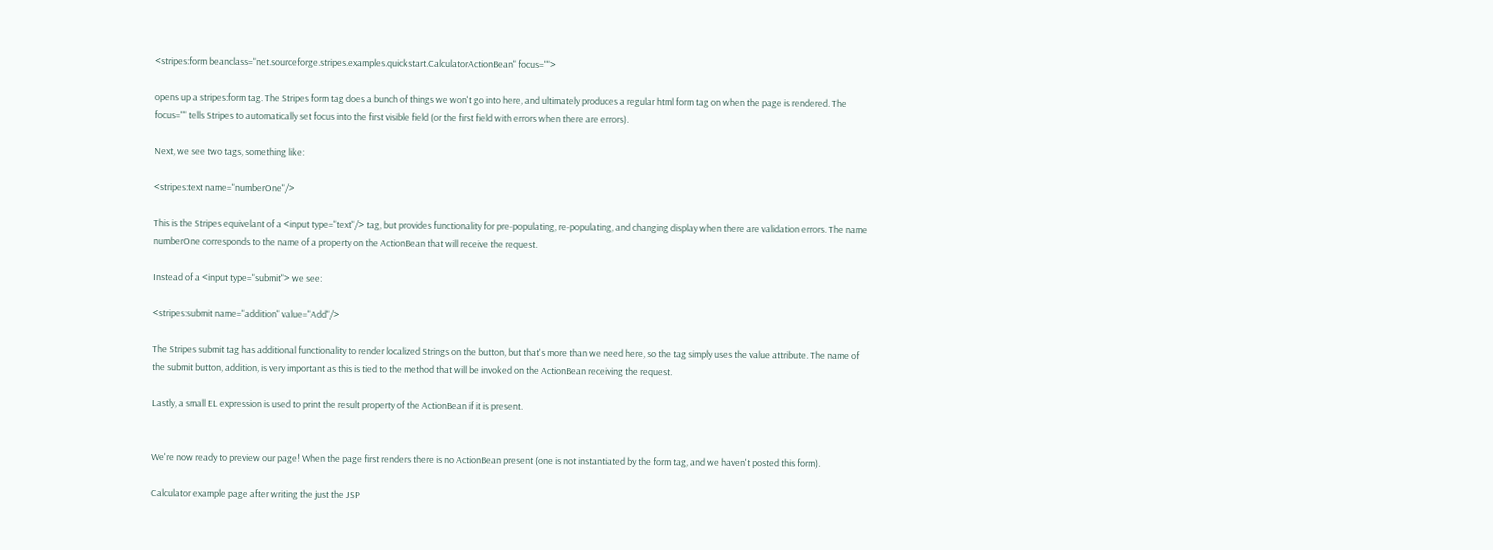<stripes:form beanclass="net.sourceforge.stripes.examples.quickstart.CalculatorActionBean" focus="">

opens up a stripes:form tag. The Stripes form tag does a bunch of things we won't go into here, and ultimately produces a regular html form tag on when the page is rendered. The focus="" tells Stripes to automatically set focus into the first visible field (or the first field with errors when there are errors).

Next, we see two tags, something like:

<stripes:text name="numberOne"/>

This is the Stripes equivelant of a <input type="text"/> tag, but provides functionality for pre-populating, re-populating, and changing display when there are validation errors. The name numberOne corresponds to the name of a property on the ActionBean that will receive the request.

Instead of a <input type="submit"> we see:

<stripes:submit name="addition" value="Add"/>

The Stripes submit tag has additional functionality to render localized Strings on the button, but that's more than we need here, so the tag simply uses the value attribute. The name of the submit button, addition, is very important as this is tied to the method that will be invoked on the ActionBean receiving the request.

Lastly, a small EL expression is used to print the result property of the ActionBean if it is present.


We're now ready to preview our page! When the page first renders there is no ActionBean present (one is not instantiated by the form tag, and we haven't posted this form).

Calculator example page after writing the just the JSP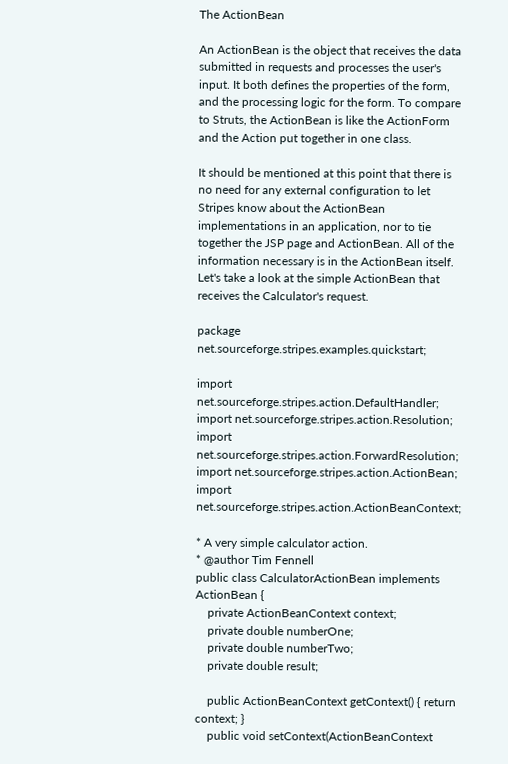The ActionBean

An ActionBean is the object that receives the data submitted in requests and processes the user's input. It both defines the properties of the form, and the processing logic for the form. To compare to Struts, the ActionBean is like the ActionForm and the Action put together in one class.

It should be mentioned at this point that there is no need for any external configuration to let Stripes know about the ActionBean implementations in an application, nor to tie together the JSP page and ActionBean. All of the information necessary is in the ActionBean itself. Let's take a look at the simple ActionBean that receives the Calculator's request.

package net.sourceforge.stripes.examples.quickstart;

import net.sourceforge.stripes.action.DefaultHandler;
import net.sourceforge.stripes.action.Resolution;
import net.sourceforge.stripes.action.ForwardResolution;
import net.sourceforge.stripes.action.ActionBean;
import net.sourceforge.stripes.action.ActionBeanContext;

* A very simple calculator action.
* @author Tim Fennell
public class CalculatorActionBean implements ActionBean {
    private ActionBeanContext context;
    private double numberOne;
    private double numberTwo;
    private double result;

    public ActionBeanContext getContext() { return context; }
    public void setContext(ActionBeanContext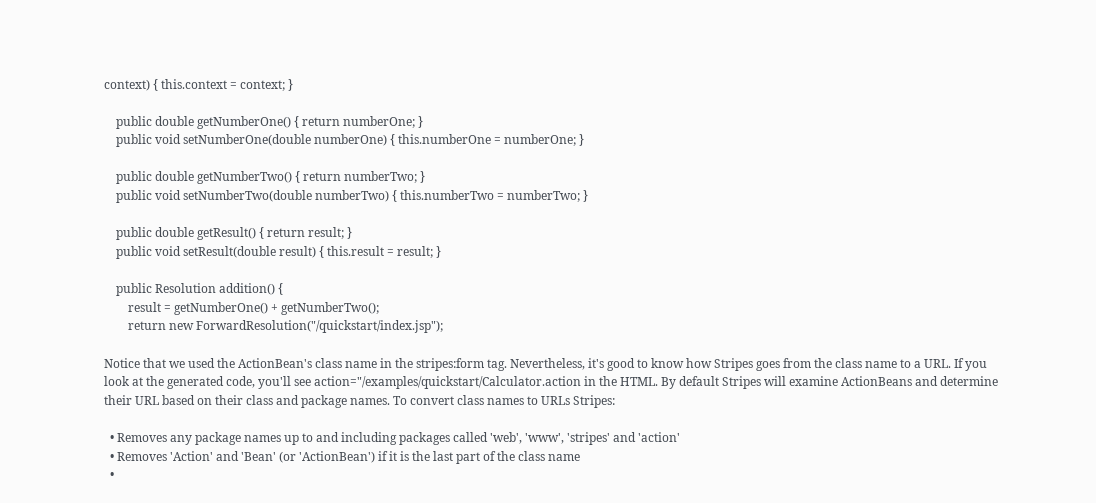context) { this.context = context; }

    public double getNumberOne() { return numberOne; }
    public void setNumberOne(double numberOne) { this.numberOne = numberOne; }

    public double getNumberTwo() { return numberTwo; }
    public void setNumberTwo(double numberTwo) { this.numberTwo = numberTwo; }

    public double getResult() { return result; }
    public void setResult(double result) { this.result = result; }

    public Resolution addition() {
        result = getNumberOne() + getNumberTwo();
        return new ForwardResolution("/quickstart/index.jsp");

Notice that we used the ActionBean's class name in the stripes:form tag. Nevertheless, it's good to know how Stripes goes from the class name to a URL. If you look at the generated code, you'll see action="/examples/quickstart/Calculator.action in the HTML. By default Stripes will examine ActionBeans and determine their URL based on their class and package names. To convert class names to URLs Stripes:

  • Removes any package names up to and including packages called 'web', 'www', 'stripes' and 'action'
  • Removes 'Action' and 'Bean' (or 'ActionBean') if it is the last part of the class name
  •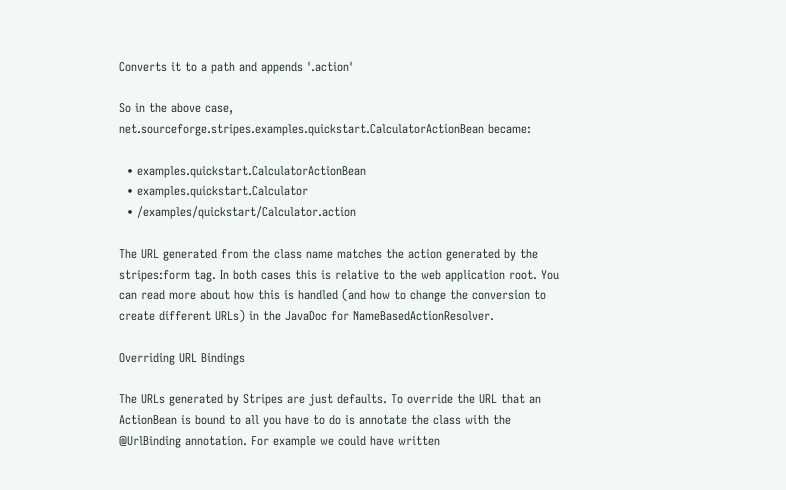Converts it to a path and appends '.action'

So in the above case, net.sourceforge.stripes.examples.quickstart.CalculatorActionBean became:

  • examples.quickstart.CalculatorActionBean
  • examples.quickstart.Calculator
  • /examples/quickstart/Calculator.action

The URL generated from the class name matches the action generated by the stripes:form tag. In both cases this is relative to the web application root. You can read more about how this is handled (and how to change the conversion to create different URLs) in the JavaDoc for NameBasedActionResolver.

Overriding URL Bindings

The URLs generated by Stripes are just defaults. To override the URL that an ActionBean is bound to all you have to do is annotate the class with the @UrlBinding annotation. For example we could have written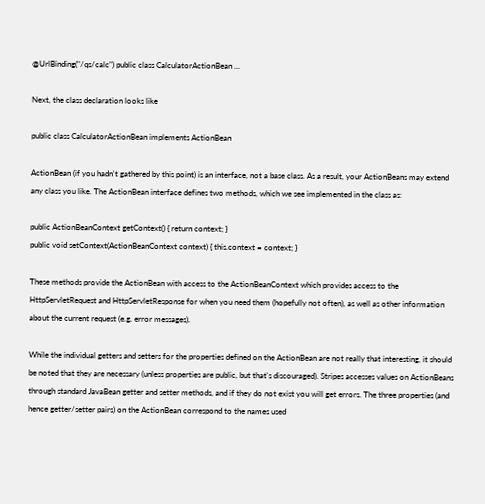@UrlBinding("/qs/calc") public class CalculatorActionBean ...

Next, the class declaration looks like

public class CalculatorActionBean implements ActionBean

ActionBean (if you hadn't gathered by this point) is an interface, not a base class. As a result, your ActionBeans may extend any class you like. The ActionBean interface defines two methods, which we see implemented in the class as:

public ActionBeanContext getContext() { return context; }
public void setContext(ActionBeanContext context) { this.context = context; }

These methods provide the ActionBean with access to the ActionBeanContext which provides access to the HttpServletRequest and HttpServletResponse for when you need them (hopefully not often), as well as other information about the current request (e.g. error messages).

While the individual getters and setters for the properties defined on the ActionBean are not really that interesting, it should be noted that they are necessary (unless properties are public, but that's discouraged). Stripes accesses values on ActionBeans through standard JavaBean getter and setter methods, and if they do not exist you will get errors. The three properties (and hence getter/setter pairs) on the ActionBean correspond to the names used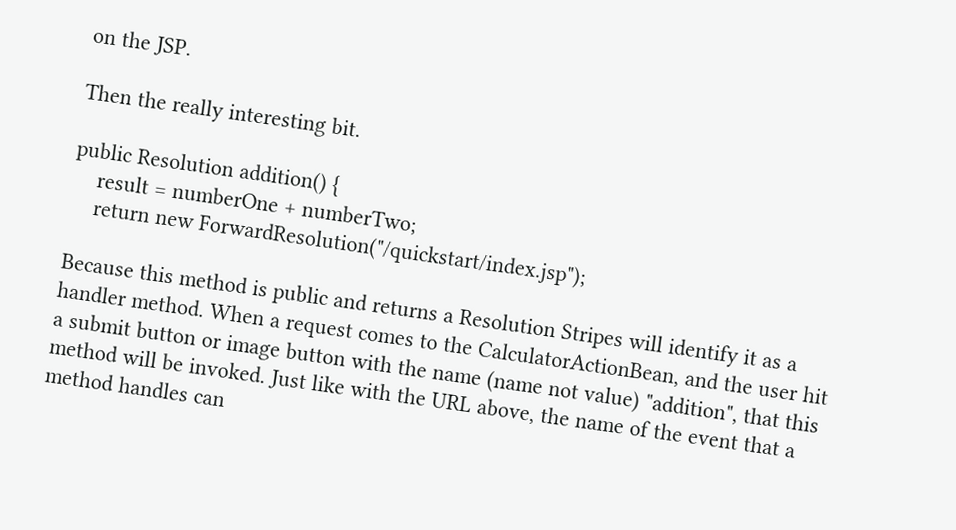on the JSP.

Then the really interesting bit.

public Resolution addition() {
    result = numberOne + numberTwo;
    return new ForwardResolution("/quickstart/index.jsp");

Because this method is public and returns a Resolution Stripes will identify it as a handler method. When a request comes to the CalculatorActionBean, and the user hit a submit button or image button with the name (name not value) "addition", that this method will be invoked. Just like with the URL above, the name of the event that a method handles can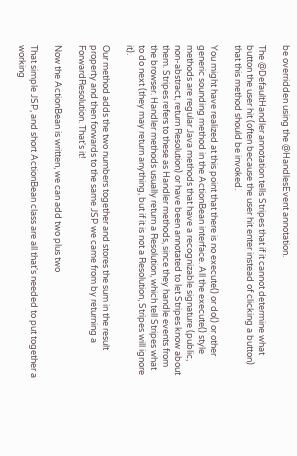be overridden using the @HandlesEvent annotation.

The @DefaultHandler annotation tells Stripes that if it cannot determine what button the user hit (often because the user hit enter instead of clicking a button) that this method should be invoked.

You might have realized at this point that there is no execute() or do() or other generic sounding method in the ActionBean interface. All the execute() style methods are regular Java methods that have a recognizable signature (public, non-abstract, return Resolution) or have been annotated to let Stripes know about them. Stripes refers to these as Handler methods, since they handle events from the browser. Handler methods usually return a Resolution, which tell Stripes what to do next (they may return anything, but if it is not a Resolution, Stripes will ignore it).

Our method adds the two numbers together and stores the sum in the result property and then forwards to the same JSP we came from by returning a ForwardResolution. That's it!

Now the ActionBean is written, we can add two plus two

That simple JSP, and short ActionBean class are all that's needed to put together a working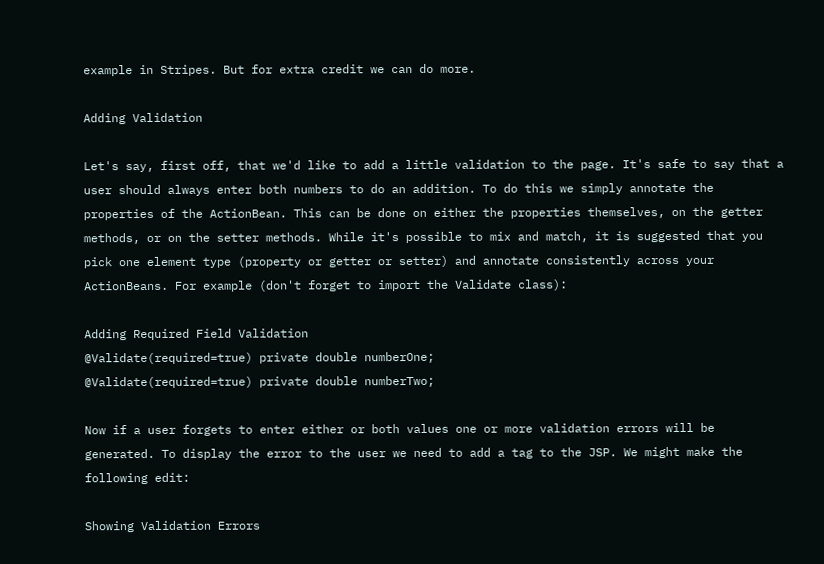example in Stripes. But for extra credit we can do more.

Adding Validation

Let's say, first off, that we'd like to add a little validation to the page. It's safe to say that a user should always enter both numbers to do an addition. To do this we simply annotate the properties of the ActionBean. This can be done on either the properties themselves, on the getter methods, or on the setter methods. While it's possible to mix and match, it is suggested that you pick one element type (property or getter or setter) and annotate consistently across your ActionBeans. For example (don't forget to import the Validate class):

Adding Required Field Validation
@Validate(required=true) private double numberOne;
@Validate(required=true) private double numberTwo;

Now if a user forgets to enter either or both values one or more validation errors will be generated. To display the error to the user we need to add a tag to the JSP. We might make the following edit:

Showing Validation Errors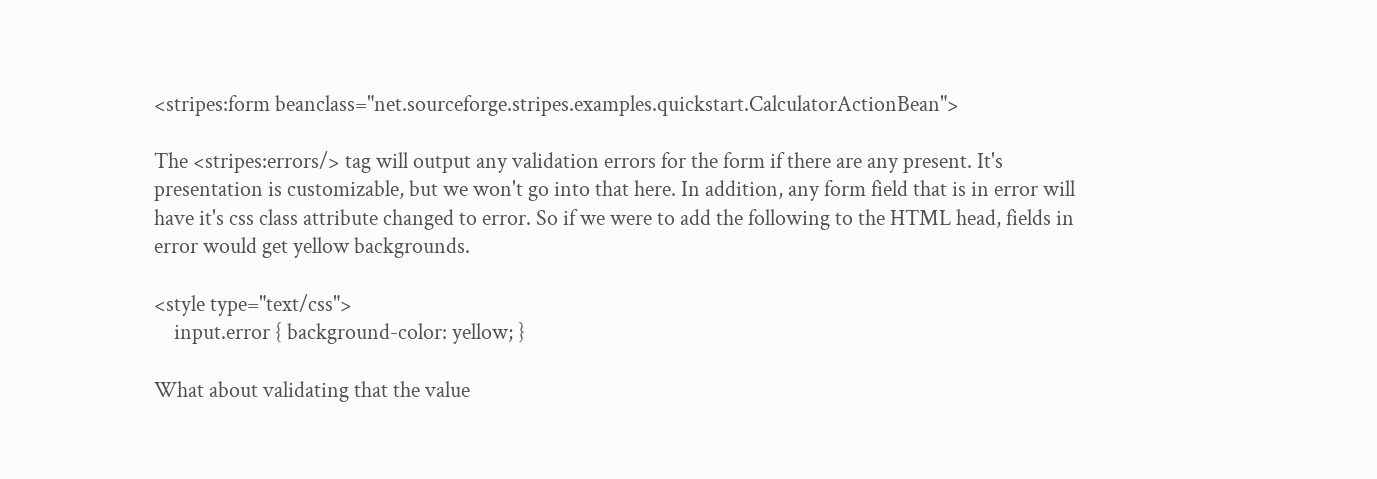<stripes:form beanclass="net.sourceforge.stripes.examples.quickstart.CalculatorActionBean">

The <stripes:errors/> tag will output any validation errors for the form if there are any present. It's presentation is customizable, but we won't go into that here. In addition, any form field that is in error will have it's css class attribute changed to error. So if we were to add the following to the HTML head, fields in error would get yellow backgrounds.

<style type="text/css">
    input.error { background-color: yellow; }

What about validating that the value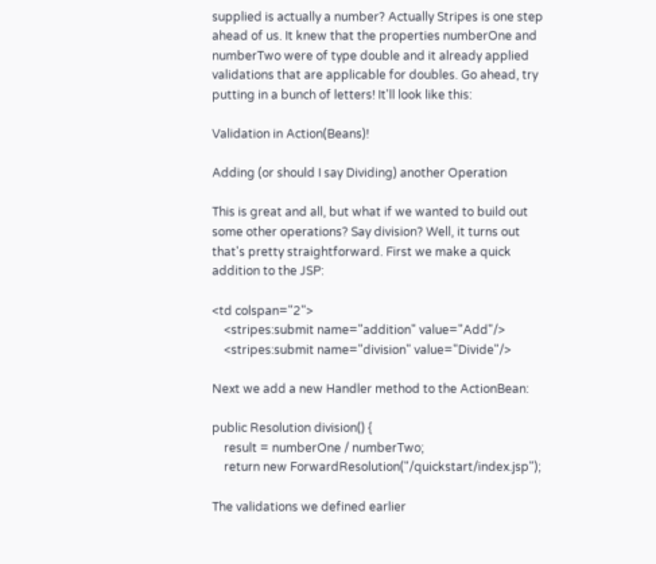supplied is actually a number? Actually Stripes is one step ahead of us. It knew that the properties numberOne and numberTwo were of type double and it already applied validations that are applicable for doubles. Go ahead, try putting in a bunch of letters! It'll look like this:

Validation in Action(Beans)!

Adding (or should I say Dividing) another Operation

This is great and all, but what if we wanted to build out some other operations? Say division? Well, it turns out that's pretty straightforward. First we make a quick addition to the JSP:

<td colspan="2">
    <stripes:submit name="addition" value="Add"/>
    <stripes:submit name="division" value="Divide"/>

Next we add a new Handler method to the ActionBean:

public Resolution division() {
    result = numberOne / numberTwo;
    return new ForwardResolution("/quickstart/index.jsp");

The validations we defined earlier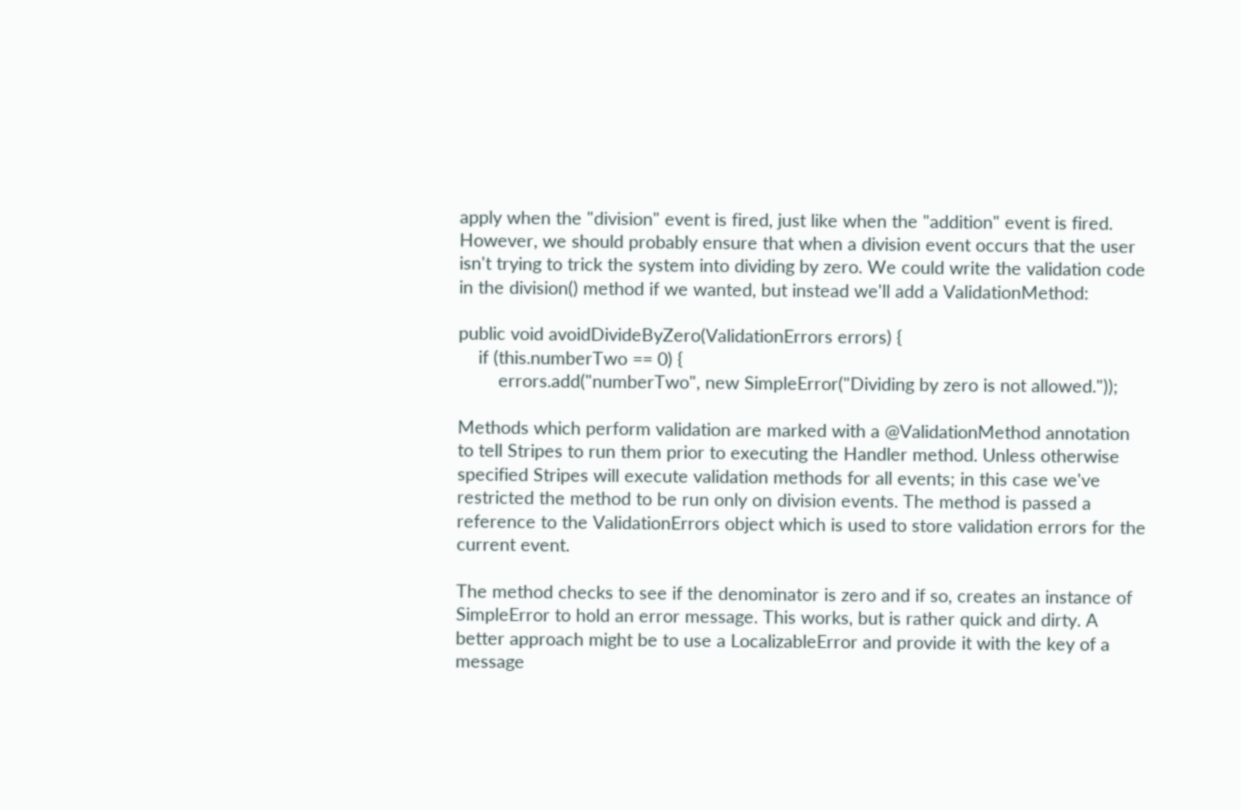apply when the "division" event is fired, just like when the "addition" event is fired. However, we should probably ensure that when a division event occurs that the user isn't trying to trick the system into dividing by zero. We could write the validation code in the division() method if we wanted, but instead we'll add a ValidationMethod:

public void avoidDivideByZero(ValidationErrors errors) {
    if (this.numberTwo == 0) {
        errors.add("numberTwo", new SimpleError("Dividing by zero is not allowed."));

Methods which perform validation are marked with a @ValidationMethod annotation to tell Stripes to run them prior to executing the Handler method. Unless otherwise specified Stripes will execute validation methods for all events; in this case we've restricted the method to be run only on division events. The method is passed a reference to the ValidationErrors object which is used to store validation errors for the current event.

The method checks to see if the denominator is zero and if so, creates an instance of SimpleError to hold an error message. This works, but is rather quick and dirty. A better approach might be to use a LocalizableError and provide it with the key of a message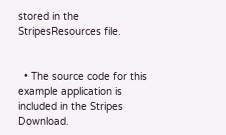stored in the StripesResources file.


  • The source code for this example application is included in the Stripes Download.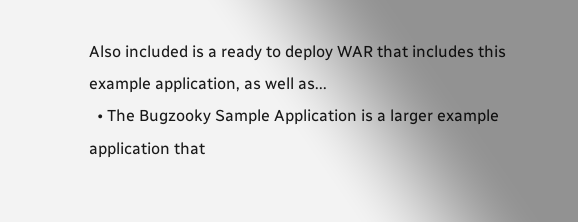Also included is a ready to deploy WAR that includes this example application, as well as...
  • The Bugzooky Sample Application is a larger example application that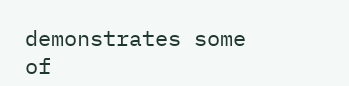demonstrates some of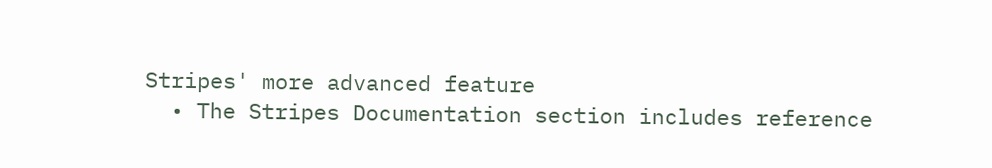Stripes' more advanced feature
  • The Stripes Documentation section includes reference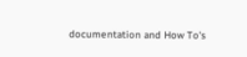documentation and How To's